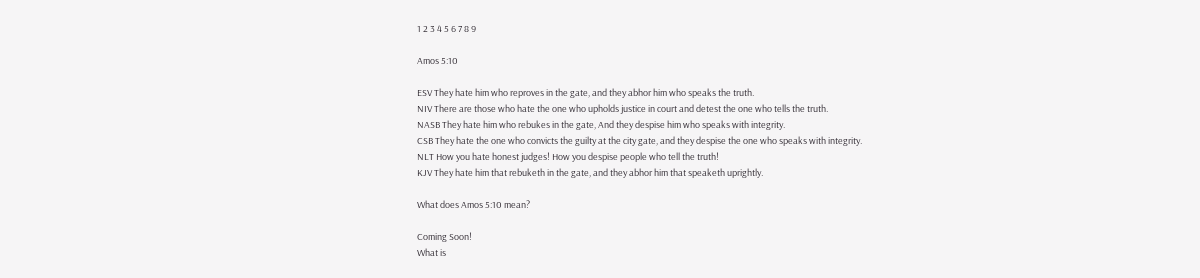1 2 3 4 5 6 7 8 9

Amos 5:10

ESV They hate him who reproves in the gate, and they abhor him who speaks the truth.
NIV There are those who hate the one who upholds justice in court and detest the one who tells the truth.
NASB They hate him who rebukes in the gate, And they despise him who speaks with integrity.
CSB They hate the one who convicts the guilty at the city gate, and they despise the one who speaks with integrity.
NLT How you hate honest judges! How you despise people who tell the truth!
KJV They hate him that rebuketh in the gate, and they abhor him that speaketh uprightly.

What does Amos 5:10 mean?

Coming Soon!
What is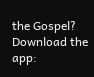the Gospel?
Download the app: